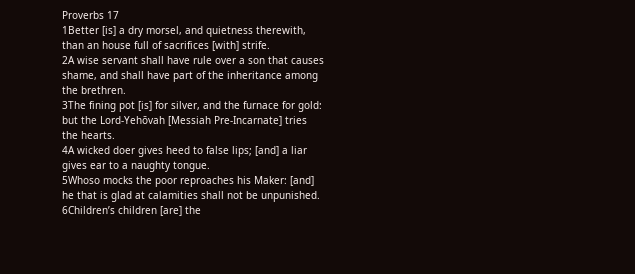Proverbs 17
1Better [is] a dry morsel, and quietness therewith, than an house full of sacrifices [with] strife.
2A wise servant shall have rule over a son that causes shame, and shall have part of the inheritance among the brethren.
3The fining pot [is] for silver, and the furnace for gold: but the Lord-Yehōvah [Messiah Pre-Incarnate] tries the hearts.
4A wicked doer gives heed to false lips; [and] a liar gives ear to a naughty tongue.
5Whoso mocks the poor reproaches his Maker: [and] he that is glad at calamities shall not be unpunished.
6Children’s children [are] the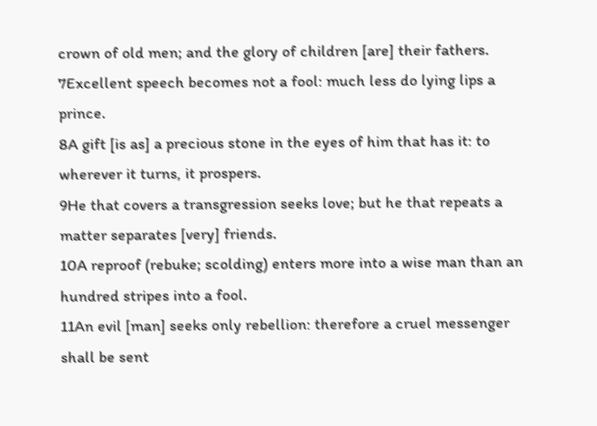crown of old men; and the glory of children [are] their fathers.
7Excellent speech becomes not a fool: much less do lying lips a prince.
8A gift [is as] a precious stone in the eyes of him that has it: to wherever it turns, it prospers.
9He that covers a transgression seeks love; but he that repeats a matter separates [very] friends.
10A reproof (rebuke; scolding) enters more into a wise man than an hundred stripes into a fool.
11An evil [man] seeks only rebellion: therefore a cruel messenger shall be sent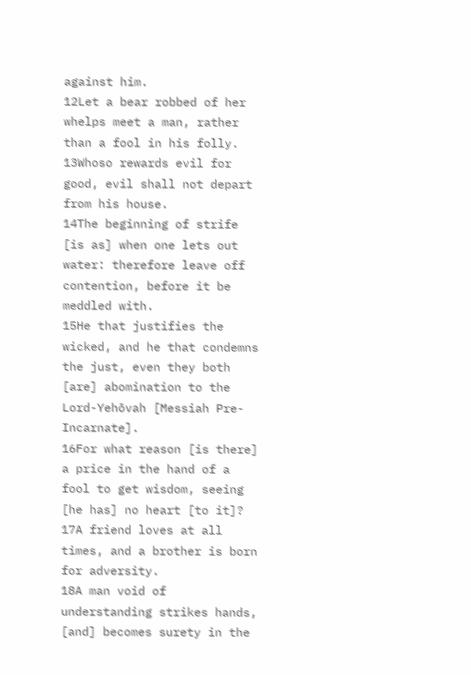against him.
12Let a bear robbed of her whelps meet a man, rather than a fool in his folly.
13Whoso rewards evil for good, evil shall not depart from his house.
14The beginning of strife [is as] when one lets out water: therefore leave off contention, before it be meddled with.
15He that justifies the wicked, and he that condemns the just, even they both [are] abomination to the Lord-Yehōvah [Messiah Pre-Incarnate].
16For what reason [is there] a price in the hand of a fool to get wisdom, seeing [he has] no heart [to it]?
17A friend loves at all times, and a brother is born for adversity.
18A man void of understanding strikes hands, [and] becomes surety in the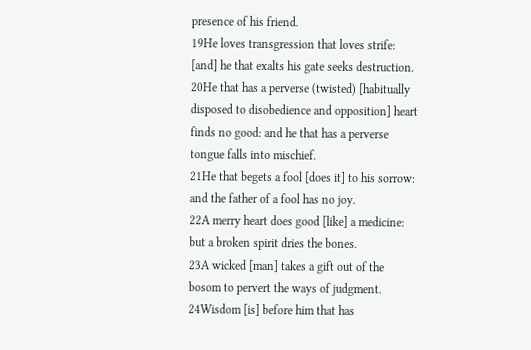presence of his friend.
19He loves transgression that loves strife: [and] he that exalts his gate seeks destruction.
20He that has a perverse (twisted) [habitually disposed to disobedience and opposition] heart finds no good: and he that has a perverse tongue falls into mischief.
21He that begets a fool [does it] to his sorrow: and the father of a fool has no joy.
22A merry heart does good [like] a medicine: but a broken spirit dries the bones.
23A wicked [man] takes a gift out of the bosom to pervert the ways of judgment.
24Wisdom [is] before him that has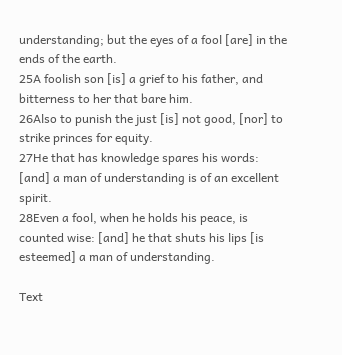understanding; but the eyes of a fool [are] in the ends of the earth.
25A foolish son [is] a grief to his father, and bitterness to her that bare him.
26Also to punish the just [is] not good, [nor] to strike princes for equity.
27He that has knowledge spares his words: [and] a man of understanding is of an excellent spirit.
28Even a fool, when he holds his peace, is counted wise: [and] he that shuts his lips [is esteemed] a man of understanding.

Text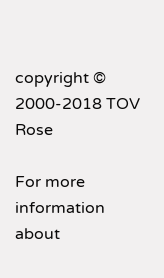copyright © 2000-2018 TOV Rose

For more information about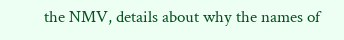the NMV, details about why the names of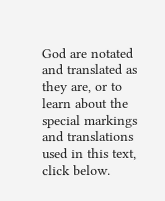God are notated and translated as they are, or to learn about the special markings and translations used in this text, click below.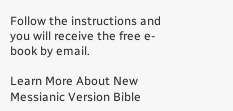Follow the instructions and you will receive the free e-book by email.

Learn More About New Messianic Version Bible